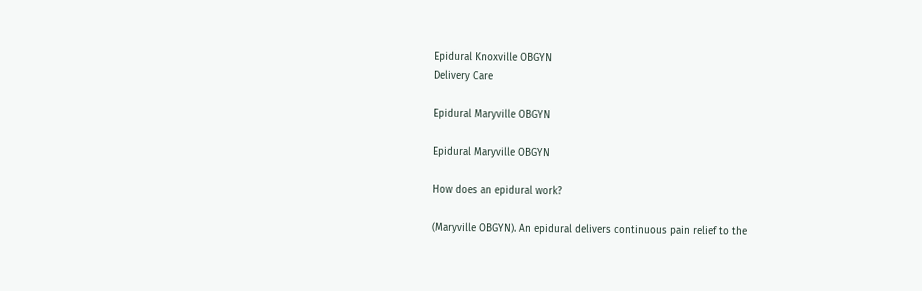Epidural Knoxville OBGYN
Delivery Care

Epidural Maryville OBGYN

Epidural Maryville OBGYN

How does an epidural work?

(Maryville OBGYN). An epidural delivers continuous pain relief to the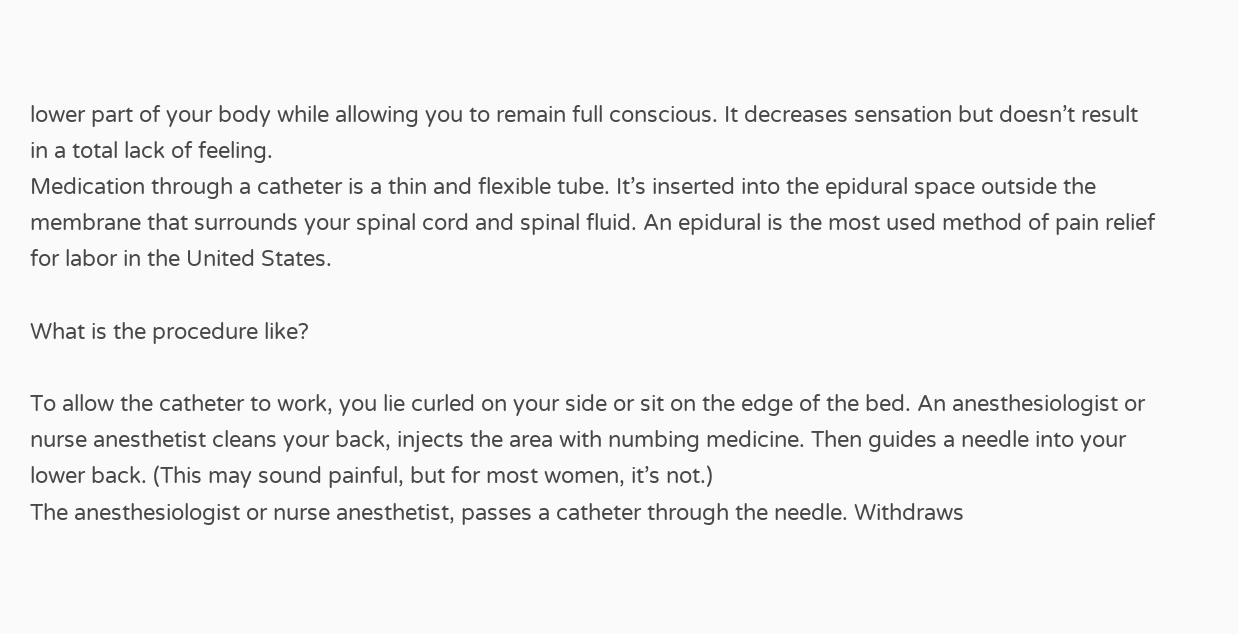lower part of your body while allowing you to remain full conscious. It decreases sensation but doesn’t result in a total lack of feeling.
Medication through a catheter is a thin and flexible tube. It’s inserted into the epidural space outside the membrane that surrounds your spinal cord and spinal fluid. An epidural is the most used method of pain relief for labor in the United States.

What is the procedure like?

To allow the catheter to work, you lie curled on your side or sit on the edge of the bed. An anesthesiologist or nurse anesthetist cleans your back, injects the area with numbing medicine. Then guides a needle into your lower back. (This may sound painful, but for most women, it’s not.)
The anesthesiologist or nurse anesthetist, passes a catheter through the needle. Withdraws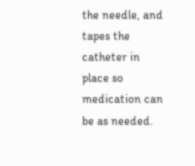the needle, and tapes the catheter in place so medication can be as needed.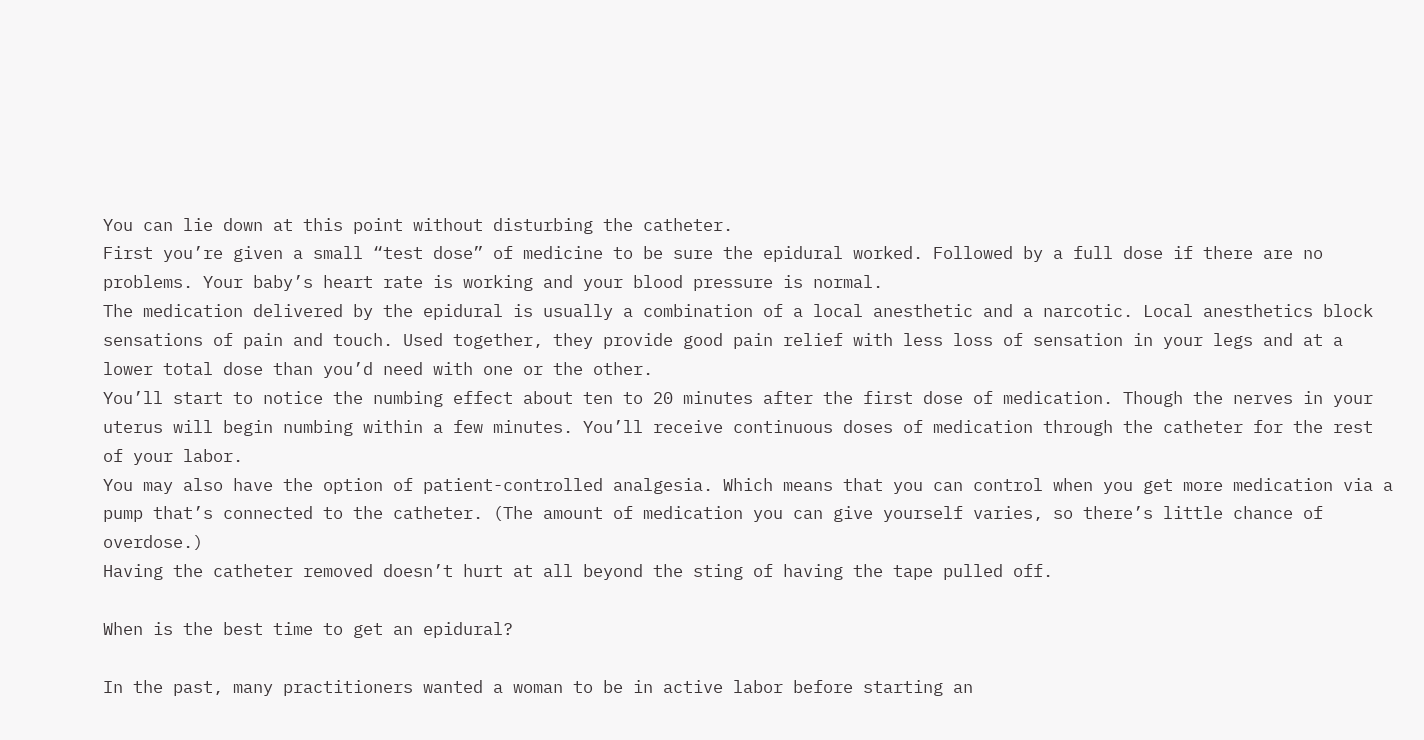You can lie down at this point without disturbing the catheter.
First you’re given a small “test dose” of medicine to be sure the epidural worked. Followed by a full dose if there are no problems. Your baby’s heart rate is working and your blood pressure is normal.
The medication delivered by the epidural is usually a combination of a local anesthetic and a narcotic. Local anesthetics block sensations of pain and touch. Used together, they provide good pain relief with less loss of sensation in your legs and at a lower total dose than you’d need with one or the other.
You’ll start to notice the numbing effect about ten to 20 minutes after the first dose of medication. Though the nerves in your uterus will begin numbing within a few minutes. You’ll receive continuous doses of medication through the catheter for the rest of your labor.
You may also have the option of patient-controlled analgesia. Which means that you can control when you get more medication via a pump that’s connected to the catheter. (The amount of medication you can give yourself varies, so there’s little chance of overdose.)
Having the catheter removed doesn’t hurt at all beyond the sting of having the tape pulled off.

When is the best time to get an epidural?

In the past, many practitioners wanted a woman to be in active labor before starting an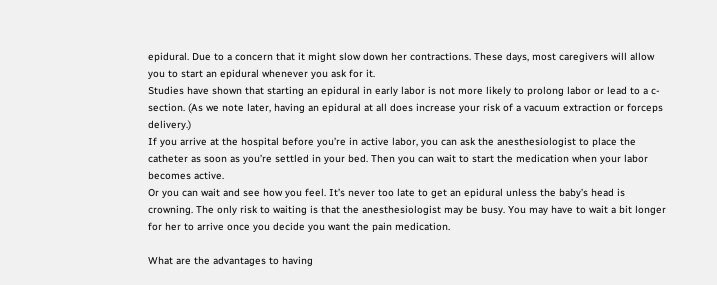epidural. Due to a concern that it might slow down her contractions. These days, most caregivers will allow you to start an epidural whenever you ask for it.
Studies have shown that starting an epidural in early labor is not more likely to prolong labor or lead to a c-section. (As we note later, having an epidural at all does increase your risk of a vacuum extraction or forceps delivery.)
If you arrive at the hospital before you’re in active labor, you can ask the anesthesiologist to place the catheter as soon as you’re settled in your bed. Then you can wait to start the medication when your labor becomes active.
Or you can wait and see how you feel. It’s never too late to get an epidural unless the baby’s head is crowning. The only risk to waiting is that the anesthesiologist may be busy. You may have to wait a bit longer for her to arrive once you decide you want the pain medication.

What are the advantages to having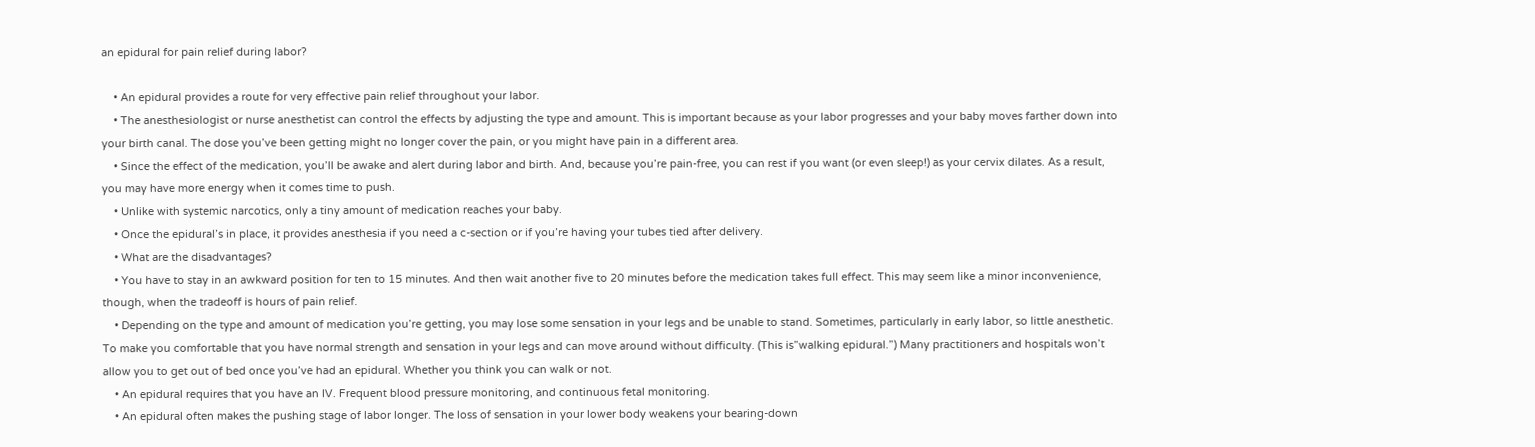an epidural for pain relief during labor?

    • An epidural provides a route for very effective pain relief throughout your labor.
    • The anesthesiologist or nurse anesthetist can control the effects by adjusting the type and amount. This is important because as your labor progresses and your baby moves farther down into your birth canal. The dose you’ve been getting might no longer cover the pain, or you might have pain in a different area.
    • Since the effect of the medication, you’ll be awake and alert during labor and birth. And, because you’re pain-free, you can rest if you want (or even sleep!) as your cervix dilates. As a result, you may have more energy when it comes time to push.
    • Unlike with systemic narcotics, only a tiny amount of medication reaches your baby.
    • Once the epidural’s in place, it provides anesthesia if you need a c-section or if you’re having your tubes tied after delivery.
    • What are the disadvantages?
    • You have to stay in an awkward position for ten to 15 minutes. And then wait another five to 20 minutes before the medication takes full effect. This may seem like a minor inconvenience, though, when the tradeoff is hours of pain relief.
    • Depending on the type and amount of medication you’re getting, you may lose some sensation in your legs and be unable to stand. Sometimes, particularly in early labor, so little anesthetic. To make you comfortable that you have normal strength and sensation in your legs and can move around without difficulty. (This is”walking epidural.”) Many practitioners and hospitals won’t allow you to get out of bed once you’ve had an epidural. Whether you think you can walk or not.
    • An epidural requires that you have an IV. Frequent blood pressure monitoring, and continuous fetal monitoring.
    • An epidural often makes the pushing stage of labor longer. The loss of sensation in your lower body weakens your bearing-down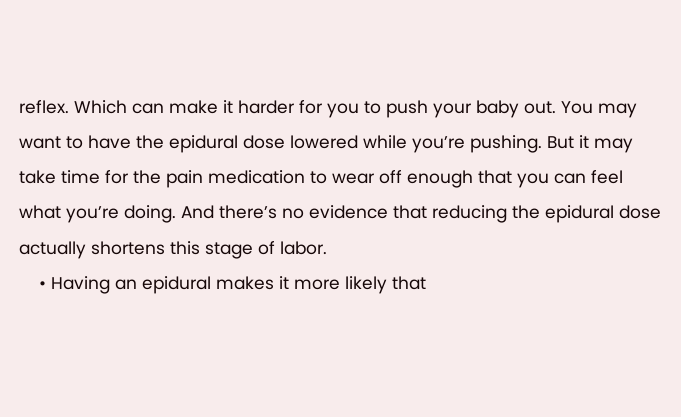reflex. Which can make it harder for you to push your baby out. You may want to have the epidural dose lowered while you’re pushing. But it may take time for the pain medication to wear off enough that you can feel what you’re doing. And there’s no evidence that reducing the epidural dose actually shortens this stage of labor.
    • Having an epidural makes it more likely that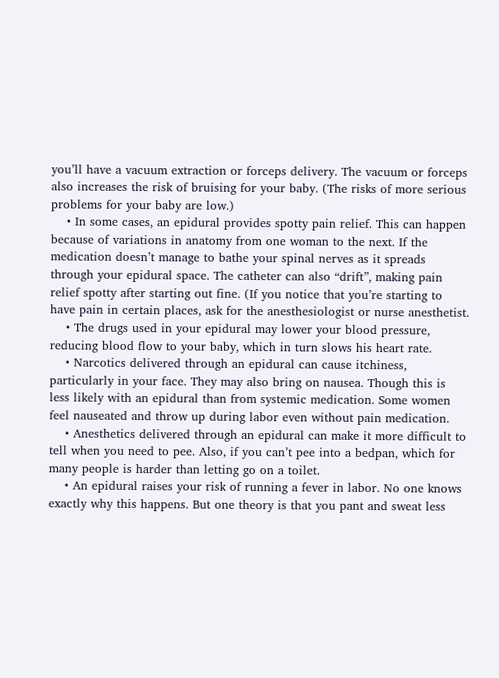you’ll have a vacuum extraction or forceps delivery. The vacuum or forceps also increases the risk of bruising for your baby. (The risks of more serious problems for your baby are low.)
    • In some cases, an epidural provides spotty pain relief. This can happen because of variations in anatomy from one woman to the next. If the medication doesn’t manage to bathe your spinal nerves as it spreads through your epidural space. The catheter can also “drift”, making pain relief spotty after starting out fine. (If you notice that you’re starting to have pain in certain places, ask for the anesthesiologist or nurse anesthetist.
    • The drugs used in your epidural may lower your blood pressure, reducing blood flow to your baby, which in turn slows his heart rate.
    • Narcotics delivered through an epidural can cause itchiness, particularly in your face. They may also bring on nausea. Though this is less likely with an epidural than from systemic medication. Some women feel nauseated and throw up during labor even without pain medication.
    • Anesthetics delivered through an epidural can make it more difficult to tell when you need to pee. Also, if you can’t pee into a bedpan, which for many people is harder than letting go on a toilet.
    • An epidural raises your risk of running a fever in labor. No one knows exactly why this happens. But one theory is that you pant and sweat less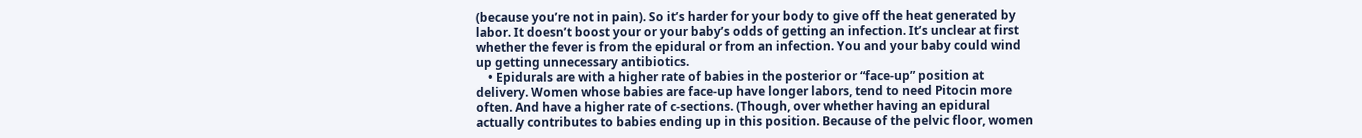(because you’re not in pain). So it’s harder for your body to give off the heat generated by labor. It doesn’t boost your or your baby’s odds of getting an infection. It’s unclear at first whether the fever is from the epidural or from an infection. You and your baby could wind up getting unnecessary antibiotics.
    • Epidurals are with a higher rate of babies in the posterior or “face-up” position at delivery. Women whose babies are face-up have longer labors, tend to need Pitocin more often. And have a higher rate of c-sections. (Though, over whether having an epidural actually contributes to babies ending up in this position. Because of the pelvic floor, women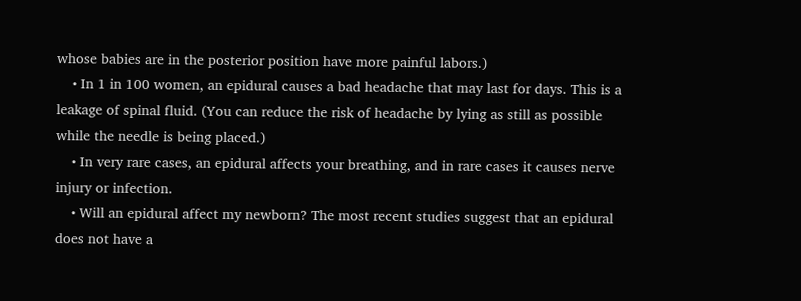whose babies are in the posterior position have more painful labors.)
    • In 1 in 100 women, an epidural causes a bad headache that may last for days. This is a leakage of spinal fluid. (You can reduce the risk of headache by lying as still as possible while the needle is being placed.)
    • In very rare cases, an epidural affects your breathing, and in rare cases it causes nerve injury or infection.
    • Will an epidural affect my newborn? The most recent studies suggest that an epidural does not have a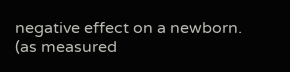negative effect on a newborn. (as measured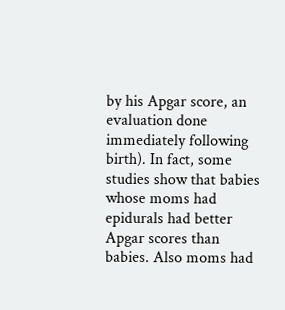by his Apgar score, an evaluation done immediately following birth). In fact, some studies show that babies whose moms had epidurals had better Apgar scores than babies. Also moms had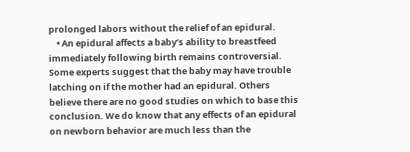prolonged labors without the relief of an epidural.
    • An epidural affects a baby’s ability to breastfeed immediately following birth remains controversial. Some experts suggest that the baby may have trouble latching on if the mother had an epidural. Others believe there are no good studies on which to base this conclusion. We do know that any effects of an epidural on newborn behavior are much less than the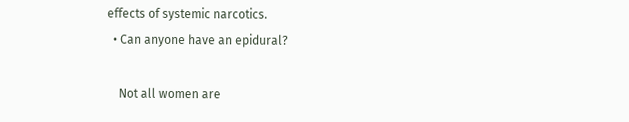effects of systemic narcotics.
  • Can anyone have an epidural?

    Not all women are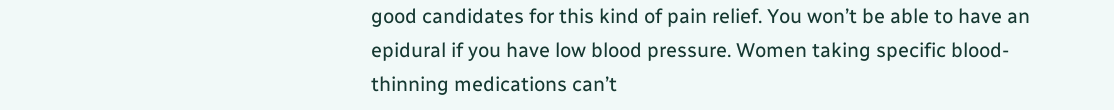good candidates for this kind of pain relief. You won’t be able to have an epidural if you have low blood pressure. Women taking specific blood-thinning medications can’t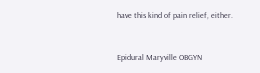have this kind of pain relief, either.


Epidural Maryville OBGYN